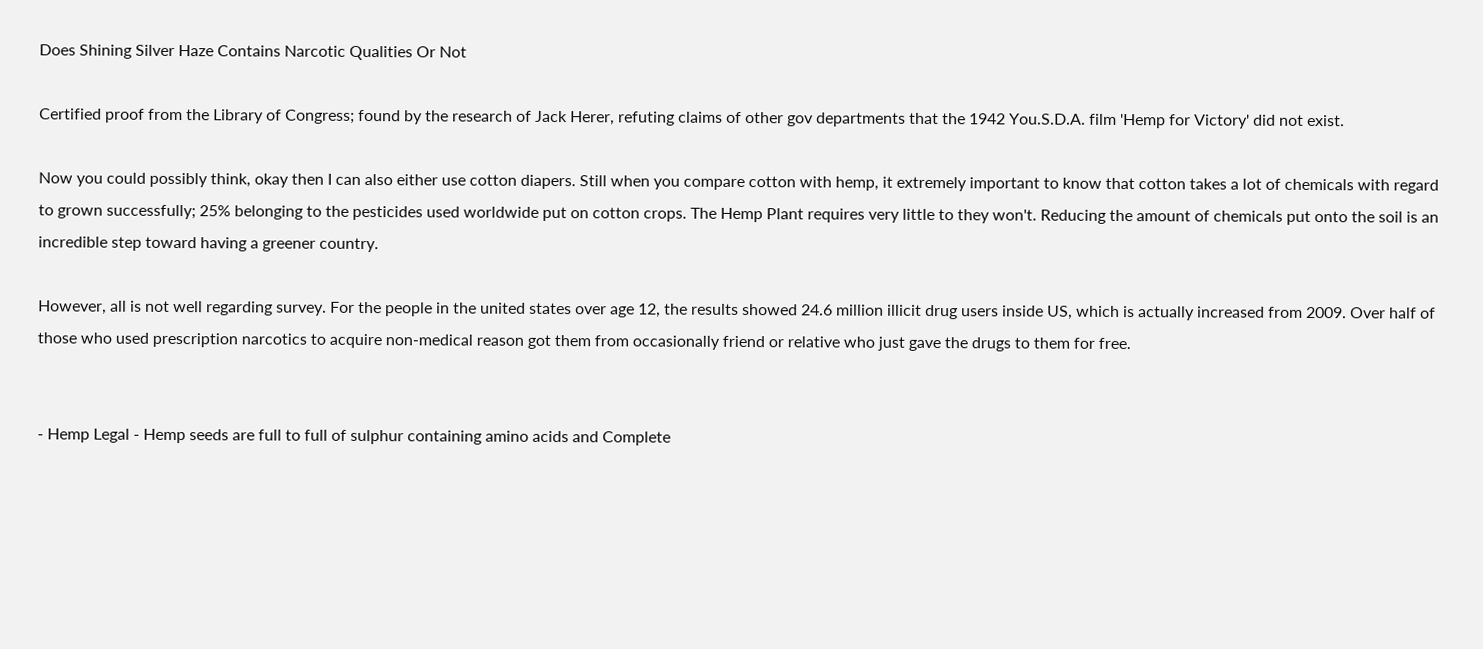Does Shining Silver Haze Contains Narcotic Qualities Or Not

Certified proof from the Library of Congress; found by the research of Jack Herer, refuting claims of other gov departments that the 1942 You.S.D.A. film 'Hemp for Victory' did not exist.

Now you could possibly think, okay then I can also either use cotton diapers. Still when you compare cotton with hemp, it extremely important to know that cotton takes a lot of chemicals with regard to grown successfully; 25% belonging to the pesticides used worldwide put on cotton crops. The Hemp Plant requires very little to they won't. Reducing the amount of chemicals put onto the soil is an incredible step toward having a greener country.

However, all is not well regarding survey. For the people in the united states over age 12, the results showed 24.6 million illicit drug users inside US, which is actually increased from 2009. Over half of those who used prescription narcotics to acquire non-medical reason got them from occasionally friend or relative who just gave the drugs to them for free.


- Hemp Legal - Hemp seeds are full to full of sulphur containing amino acids and Complete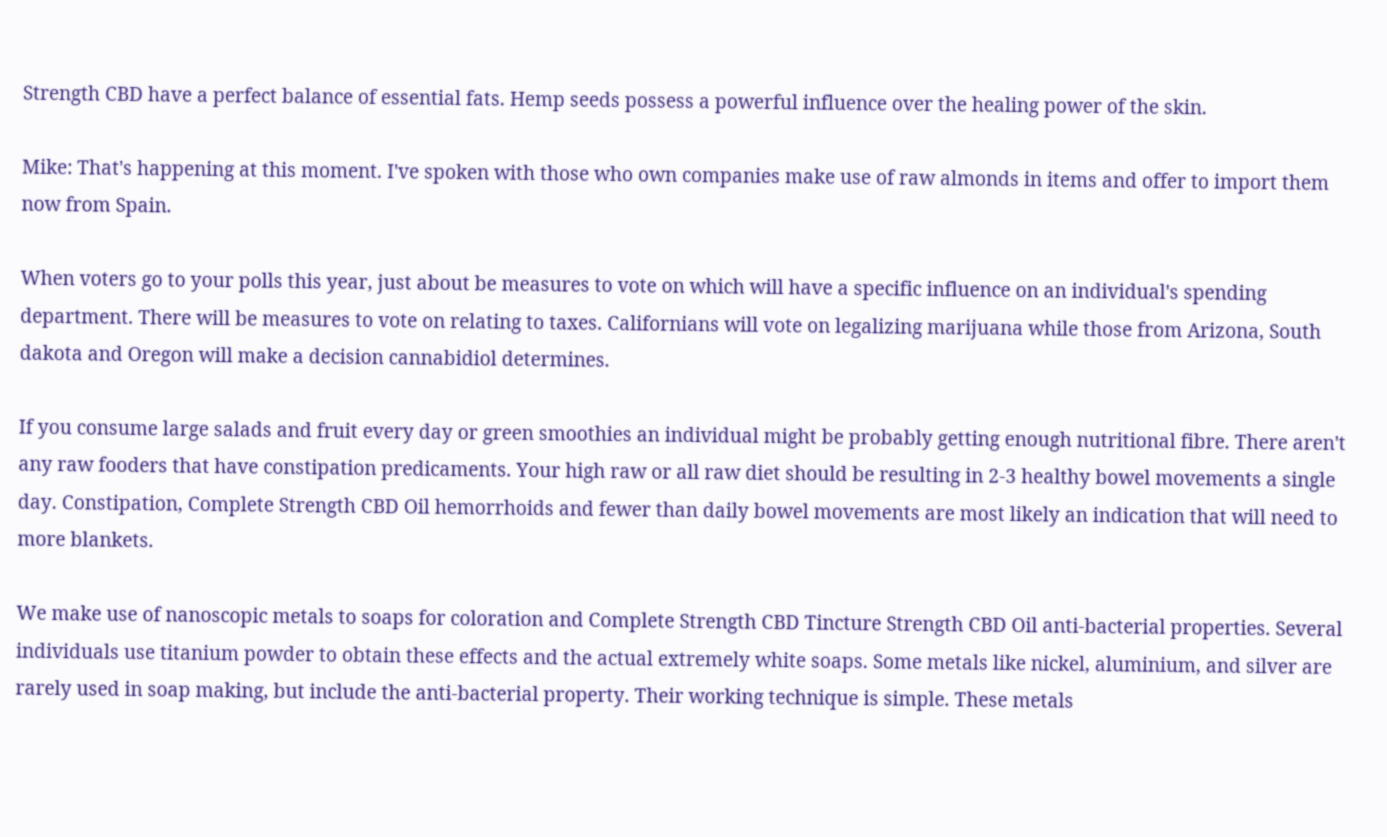Strength CBD have a perfect balance of essential fats. Hemp seeds possess a powerful influence over the healing power of the skin.

Mike: That's happening at this moment. I've spoken with those who own companies make use of raw almonds in items and offer to import them now from Spain.

When voters go to your polls this year, just about be measures to vote on which will have a specific influence on an individual's spending department. There will be measures to vote on relating to taxes. Californians will vote on legalizing marijuana while those from Arizona, South dakota and Oregon will make a decision cannabidiol determines.

If you consume large salads and fruit every day or green smoothies an individual might be probably getting enough nutritional fibre. There aren't any raw fooders that have constipation predicaments. Your high raw or all raw diet should be resulting in 2-3 healthy bowel movements a single day. Constipation, Complete Strength CBD Oil hemorrhoids and fewer than daily bowel movements are most likely an indication that will need to more blankets.

We make use of nanoscopic metals to soaps for coloration and Complete Strength CBD Tincture Strength CBD Oil anti-bacterial properties. Several individuals use titanium powder to obtain these effects and the actual extremely white soaps. Some metals like nickel, aluminium, and silver are rarely used in soap making, but include the anti-bacterial property. Their working technique is simple. These metals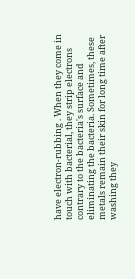have electron-rubbing . When they come in touch with bacterial, they strip electrons contrary to the bacteria's surface and eliminating the bacteria. Sometimes, these metals remain their skin for long time after washing they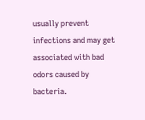usually prevent infections and may get associated with bad odors caused by bacteria.